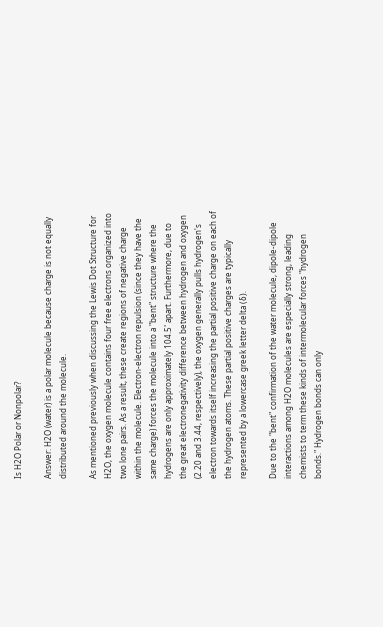Is H2O Polar or Nonpolar?

Answer: H2O (water) is a polar molecule because charge is not equally distributed around the molecule.

As mentioned previously when discussing the Lewis Dot Structure for H2O, the oxygen molecule contains four free electrons organized into two lone pairs. As a result, these create regions of negative charge within the molecule. Electron-electron repulsion (since they have the same charge) forces the molecule into a "bent" structure where the hydrogens are only approximately 104.5˚ apart. Furthermore, due to the great electronegativity difference between hydrogen and oxygen (2.20 and 3.44, respectively), the oxygen generally pulls hydrogen's electron towards itself increasing the partial positive charge on each of the hydrogen atoms. These partial positive charges are typically represented by a lowercase greek letter delta (δ).

Due to the "bent" confirmation of the water molecule, dipole-dipole interactions among H2O molecules are especially strong, leading chemists to term these kinds of intermolecular forces "hydrogen bonds." Hydrogen bonds can only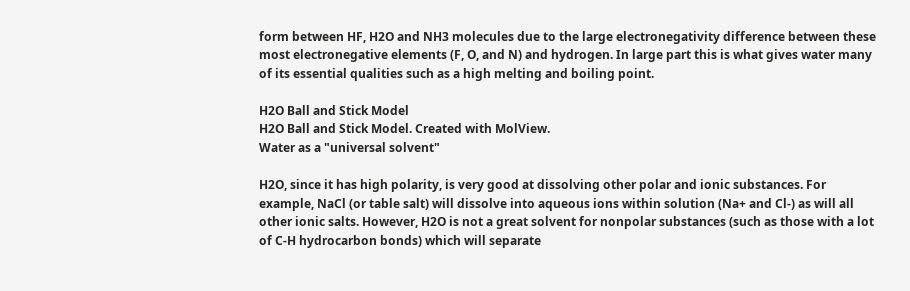form between HF, H2O and NH3 molecules due to the large electronegativity difference between these most electronegative elements (F, O, and N) and hydrogen. In large part this is what gives water many of its essential qualities such as a high melting and boiling point.

H2O Ball and Stick Model
H2O Ball and Stick Model. Created with MolView.
Water as a "universal solvent"

H2O, since it has high polarity, is very good at dissolving other polar and ionic substances. For example, NaCl (or table salt) will dissolve into aqueous ions within solution (Na+ and Cl-) as will all other ionic salts. However, H2O is not a great solvent for nonpolar substances (such as those with a lot of C-H hydrocarbon bonds) which will separate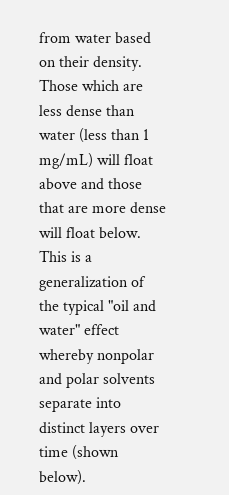from water based on their density. Those which are less dense than water (less than 1 mg/mL) will float above and those that are more dense will float below. This is a generalization of the typical "oil and water" effect whereby nonpolar and polar solvents separate into distinct layers over time (shown below).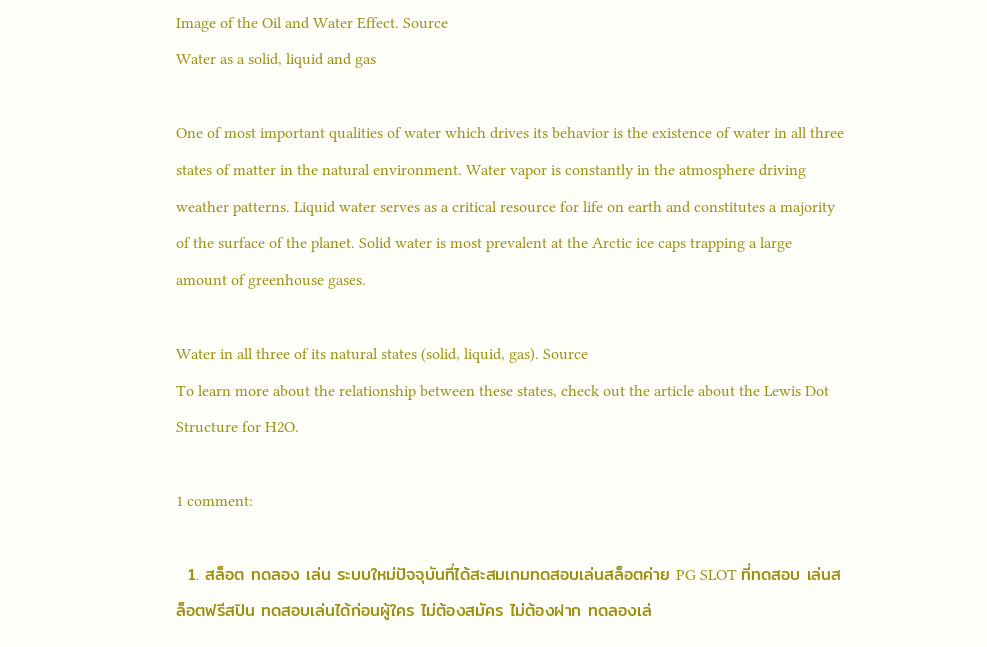Image of the Oil and Water Effect. Source
Water as a solid, liquid and gas

One of most important qualities of water which drives its behavior is the existence of water in all three states of matter in the natural environment. Water vapor is constantly in the atmosphere driving weather patterns. Liquid water serves as a critical resource for life on earth and constitutes a majority of the surface of the planet. Solid water is most prevalent at the Arctic ice caps trapping a large amount of greenhouse gases.

Water in all three of its natural states (solid, liquid, gas). Source
To learn more about the relationship between these states, check out the article about the Lewis Dot Structure for H2O.

1 comment:

  1. สล็อต ทดลอง เล่น ระบบใหม่ปัจจุบันที่ได้สะสมเกมทดสอบเล่นสล็อตค่าย PG SLOT ที่ทดสอบ เล่นสล็อตฟรีสปิน ทดสอบเล่นได้ก่อนผู้ใคร ไม่ต้องสมัคร ไม่ต้องฝาก ทดลองเล่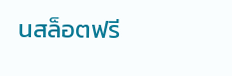นสล็อตฟรี